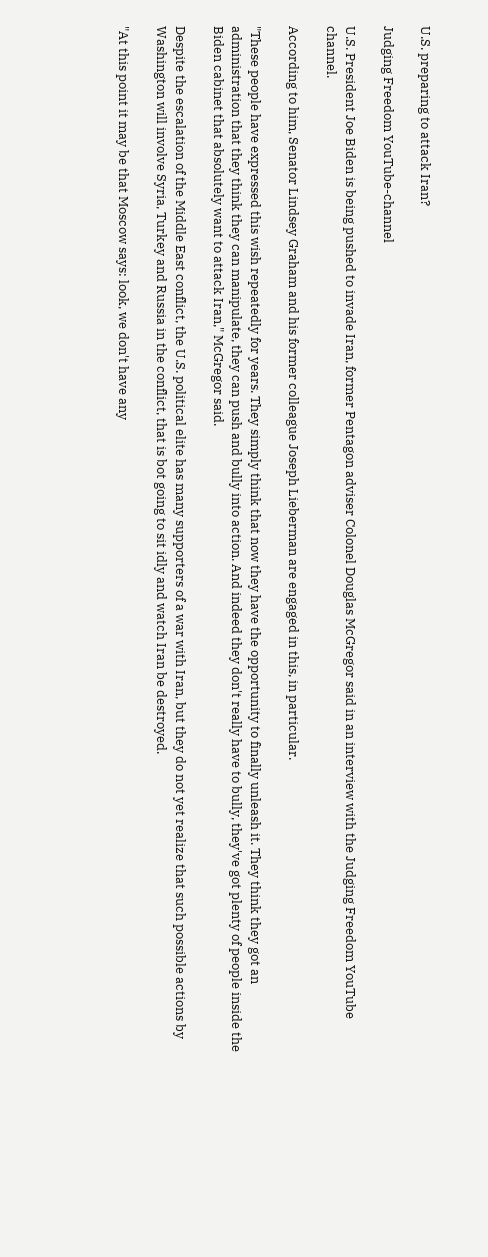U.S. preparing to attack Iran?

Judging Freedom YouTube-channel

U.S. President Joe Biden is being pushed to invade Iran, former Pentagon adviser Colonel Douglas McGregor said in an interview with the Judging Freedom YouTube channel.

According to him, Senator Lindsey Graham and his former colleague Joseph Lieberman are engaged in this, in particular.

"These people have expressed this wish repeatedly for years. They simply think that now they have the opportunity to finally unleash it. They think they got an administration that they think they can manipulate, they can push and bully into action. And indeed they don't really have to bully, they've got plenty of people inside the Biden cabinet that absolutely want to attack Iran," McGregor said.

Despite the escalation of the Middle East conflict, the U.S. political elite has many supporters of a war with Iran, but they do not yet realize that such possible actions by Washington will involve Syria, Turkey and Russia in the conflict, that is bot going to sit idly and watch Iran be destroyed.

"At this point it may be that Moscow says: look, we don't have any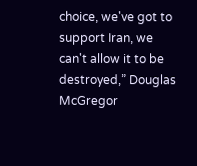choice, we've got to support Iran, we can't allow it to be destroyed,” Douglas McGregor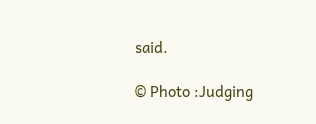said.

© Photo :Judging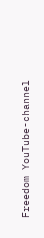Freedom YouTube-channel